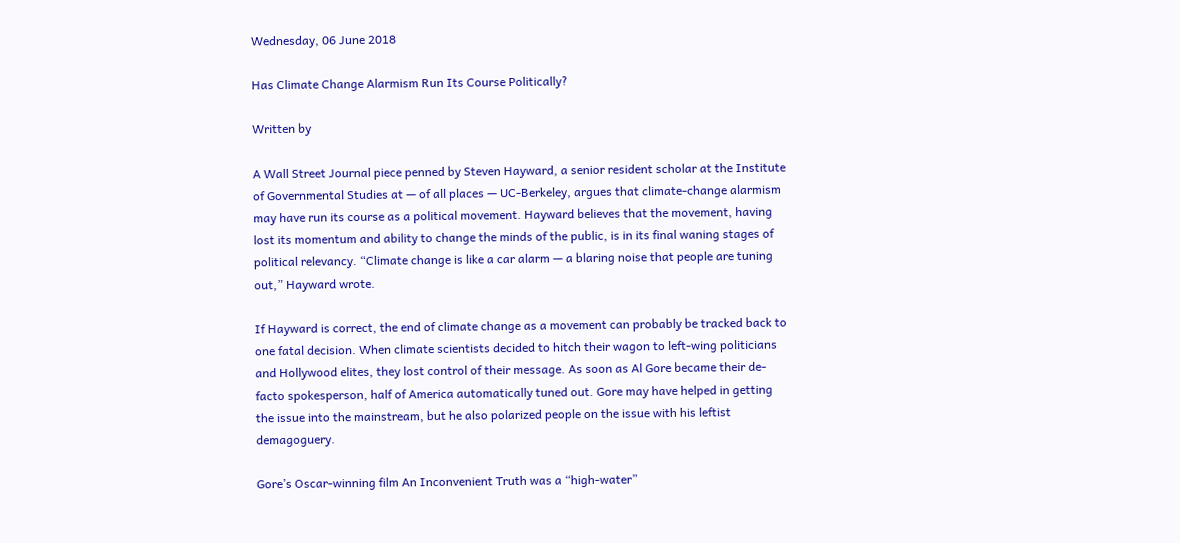Wednesday, 06 June 2018

Has Climate Change Alarmism Run Its Course Politically?

Written by

A Wall Street Journal piece penned by Steven Hayward, a senior resident scholar at the Institute of Governmental Studies at — of all places — UC-Berkeley, argues that climate-change alarmism may have run its course as a political movement. Hayward believes that the movement, having lost its momentum and ability to change the minds of the public, is in its final waning stages of political relevancy. “Climate change is like a car alarm — a blaring noise that people are tuning out,” Hayward wrote.

If Hayward is correct, the end of climate change as a movement can probably be tracked back to one fatal decision. When climate scientists decided to hitch their wagon to left-wing politicians and Hollywood elites, they lost control of their message. As soon as Al Gore became their de-facto spokesperson, half of America automatically tuned out. Gore may have helped in getting the issue into the mainstream, but he also polarized people on the issue with his leftist demagoguery.

Gore’s Oscar-winning film An Inconvenient Truth was a “high-water”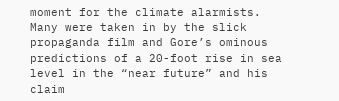moment for the climate alarmists. Many were taken in by the slick propaganda film and Gore’s ominous predictions of a 20-foot rise in sea level in the “near future” and his claim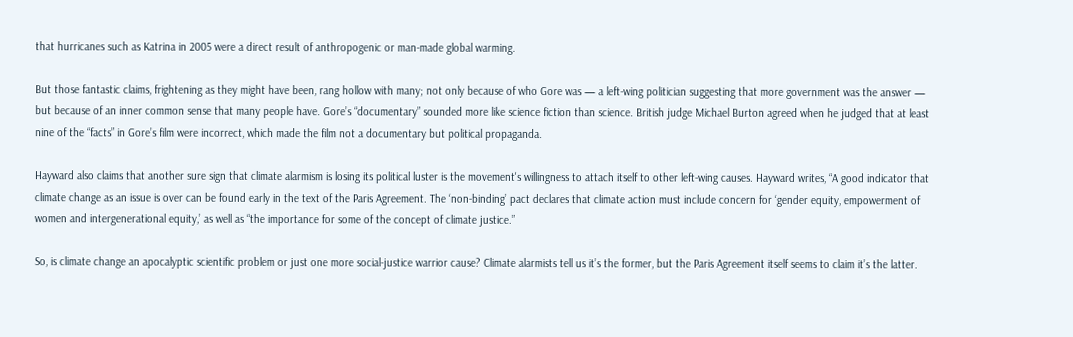that hurricanes such as Katrina in 2005 were a direct result of anthropogenic or man-made global warming.

But those fantastic claims, frightening as they might have been, rang hollow with many; not only because of who Gore was — a left-wing politician suggesting that more government was the answer — but because of an inner common sense that many people have. Gore’s “documentary” sounded more like science fiction than science. British judge Michael Burton agreed when he judged that at least nine of the “facts” in Gore’s film were incorrect, which made the film not a documentary but political propaganda.

Hayward also claims that another sure sign that climate alarmism is losing its political luster is the movement's willingness to attach itself to other left-wing causes. Hayward writes, “A good indicator that climate change as an issue is over can be found early in the text of the Paris Agreement. The ‘non-binding’ pact declares that climate action must include concern for ‘gender equity, empowerment of women and intergenerational equity,’ as well as “the importance for some of the concept of climate justice.”

So, is climate change an apocalyptic scientific problem or just one more social-justice warrior cause? Climate alarmists tell us it’s the former, but the Paris Agreement itself seems to claim it’s the latter.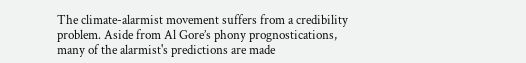The climate-alarmist movement suffers from a credibility problem. Aside from Al Gore’s phony prognostications, many of the alarmist's predictions are made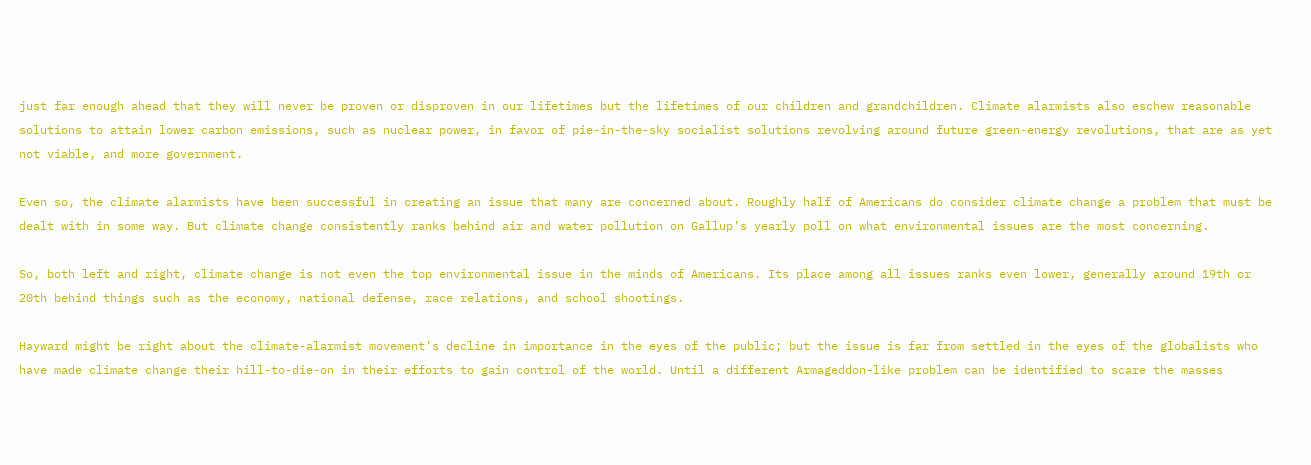just far enough ahead that they will never be proven or disproven in our lifetimes but the lifetimes of our children and grandchildren. Climate alarmists also eschew reasonable solutions to attain lower carbon emissions, such as nuclear power, in favor of pie-in-the-sky socialist solutions revolving around future green-energy revolutions, that are as yet not viable, and more government.

Even so, the climate alarmists have been successful in creating an issue that many are concerned about. Roughly half of Americans do consider climate change a problem that must be dealt with in some way. But climate change consistently ranks behind air and water pollution on Gallup’s yearly poll on what environmental issues are the most concerning.

So, both left and right, climate change is not even the top environmental issue in the minds of Americans. Its place among all issues ranks even lower, generally around 19th or 20th behind things such as the economy, national defense, race relations, and school shootings.

Hayward might be right about the climate-alarmist movement’s decline in importance in the eyes of the public; but the issue is far from settled in the eyes of the globalists who have made climate change their hill-to-die-on in their efforts to gain control of the world. Until a different Armageddon-like problem can be identified to scare the masses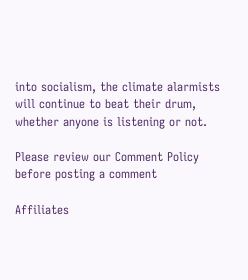into socialism, the climate alarmists will continue to beat their drum, whether anyone is listening or not.

Please review our Comment Policy before posting a comment

Affiliates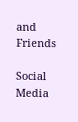and Friends

Social Media